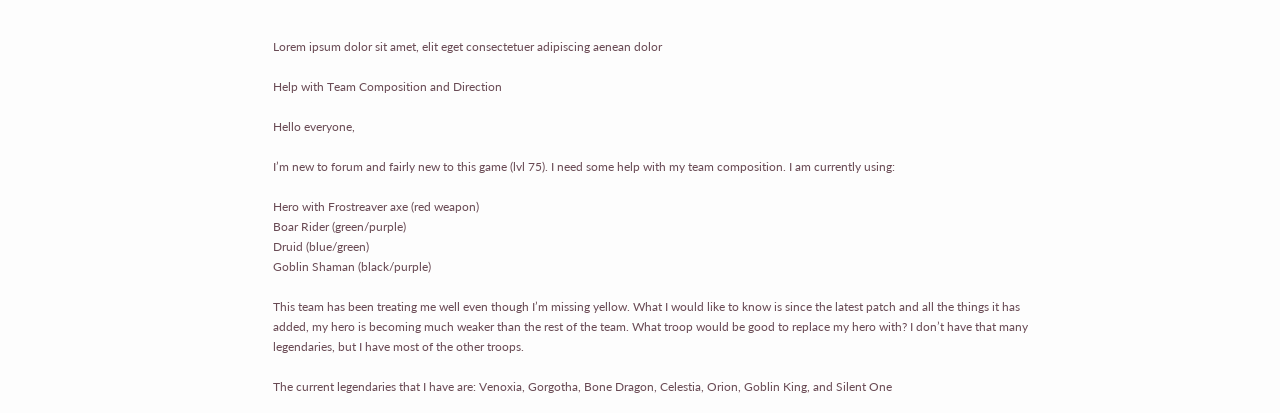Lorem ipsum dolor sit amet, elit eget consectetuer adipiscing aenean dolor

Help with Team Composition and Direction

Hello everyone,

I’m new to forum and fairly new to this game (lvl 75). I need some help with my team composition. I am currently using:

Hero with Frostreaver axe (red weapon)
Boar Rider (green/purple)
Druid (blue/green)
Goblin Shaman (black/purple)

This team has been treating me well even though I’m missing yellow. What I would like to know is since the latest patch and all the things it has added, my hero is becoming much weaker than the rest of the team. What troop would be good to replace my hero with? I don’t have that many legendaries, but I have most of the other troops.

The current legendaries that I have are: Venoxia, Gorgotha, Bone Dragon, Celestia, Orion, Goblin King, and Silent One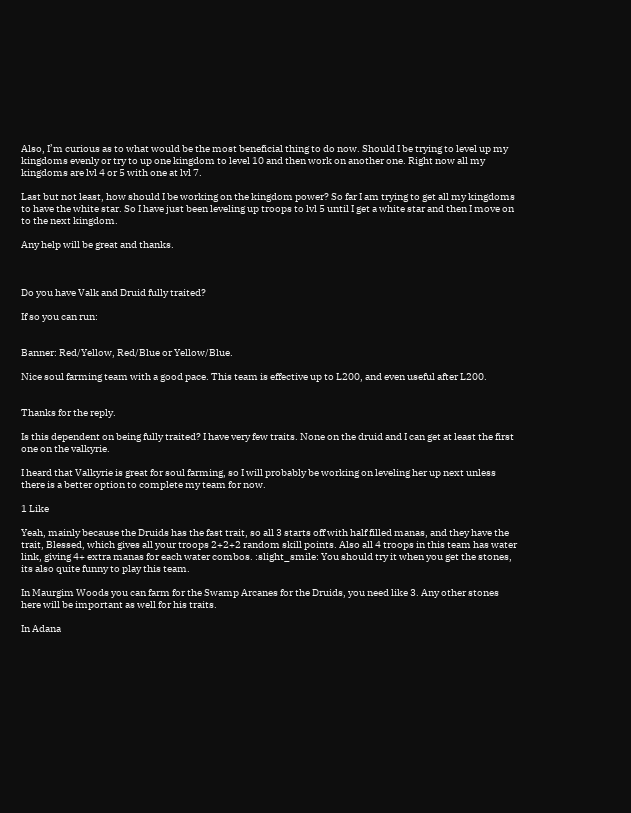Also, I’m curious as to what would be the most beneficial thing to do now. Should I be trying to level up my kingdoms evenly or try to up one kingdom to level 10 and then work on another one. Right now all my kingdoms are lvl 4 or 5 with one at lvl 7.

Last but not least, how should I be working on the kingdom power? So far I am trying to get all my kingdoms to have the white star. So I have just been leveling up troops to lvl 5 until I get a white star and then I move on to the next kingdom.

Any help will be great and thanks.



Do you have Valk and Druid fully traited?

If so you can run:


Banner: Red/Yellow, Red/Blue or Yellow/Blue.

Nice soul farming team with a good pace. This team is effective up to L200, and even useful after L200.


Thanks for the reply.

Is this dependent on being fully traited? I have very few traits. None on the druid and I can get at least the first one on the valkyrie.

I heard that Valkyrie is great for soul farming, so I will probably be working on leveling her up next unless there is a better option to complete my team for now.

1 Like

Yeah, mainly because the Druids has the fast trait, so all 3 starts off with half filled manas, and they have the trait, Blessed, which gives all your troops 2+2+2 random skill points. Also all 4 troops in this team has water link, giving 4+ extra manas for each water combos. :slight_smile: You should try it when you get the stones, its also quite funny to play this team.

In Maurgim Woods you can farm for the Swamp Arcanes for the Druids, you need like 3. Any other stones here will be important as well for his traits.

In Adana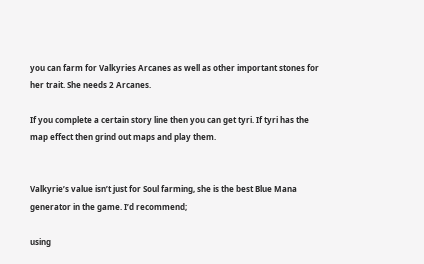you can farm for Valkyries Arcanes as well as other important stones for her trait. She needs 2 Arcanes.

If you complete a certain story line then you can get tyri. If tyri has the map effect then grind out maps and play them.


Valkyrie’s value isn’t just for Soul farming, she is the best Blue Mana generator in the game. I’d recommend;

using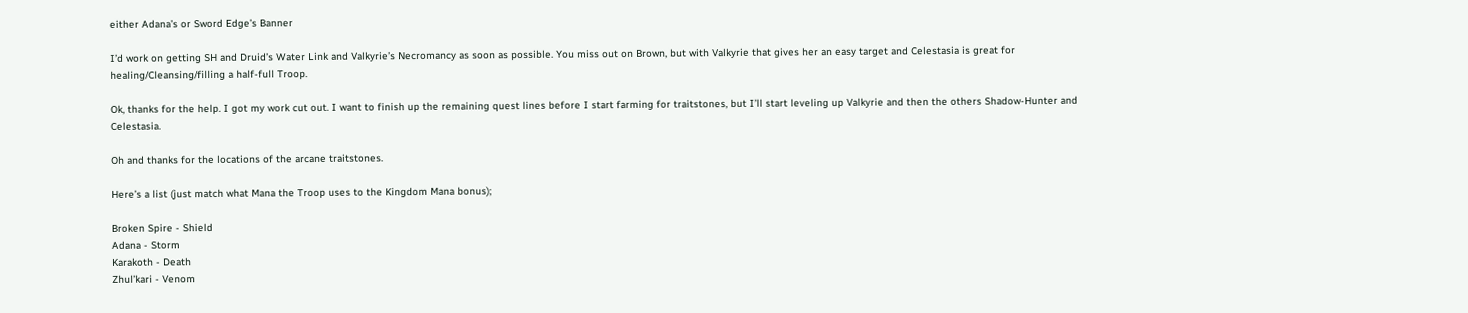either Adana’s or Sword Edge’s Banner

I’d work on getting SH and Druid’s Water Link and Valkyrie’s Necromancy as soon as possible. You miss out on Brown, but with Valkyrie that gives her an easy target and Celestasia is great for healing/Cleansing/filling a half-full Troop.

Ok, thanks for the help. I got my work cut out. I want to finish up the remaining quest lines before I start farming for traitstones, but I’ll start leveling up Valkyrie and then the others Shadow-Hunter and Celestasia.

Oh and thanks for the locations of the arcane traitstones.

Here’s a list (just match what Mana the Troop uses to the Kingdom Mana bonus);

Broken Spire - Shield
Adana - Storm
Karakoth - Death
Zhul’kari - Venom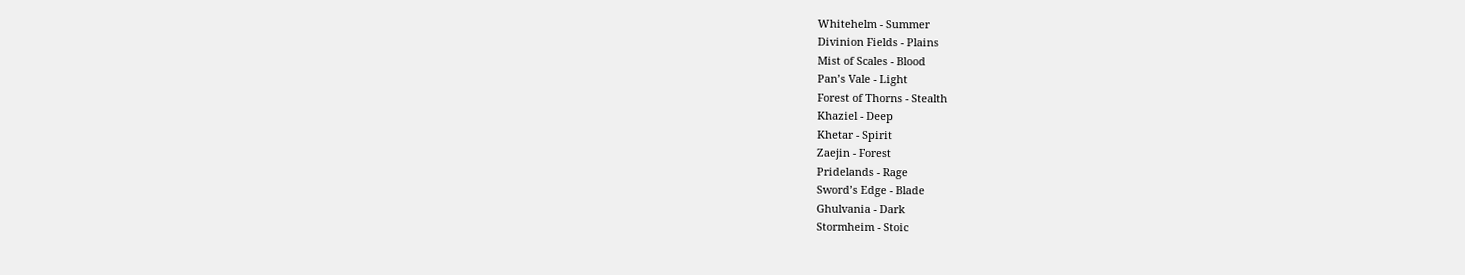Whitehelm - Summer
Divinion Fields - Plains
Mist of Scales - Blood
Pan’s Vale - Light
Forest of Thorns - Stealth
Khaziel - Deep
Khetar - Spirit
Zaejin - Forest
Pridelands - Rage
Sword’s Edge - Blade
Ghulvania - Dark
Stormheim - Stoic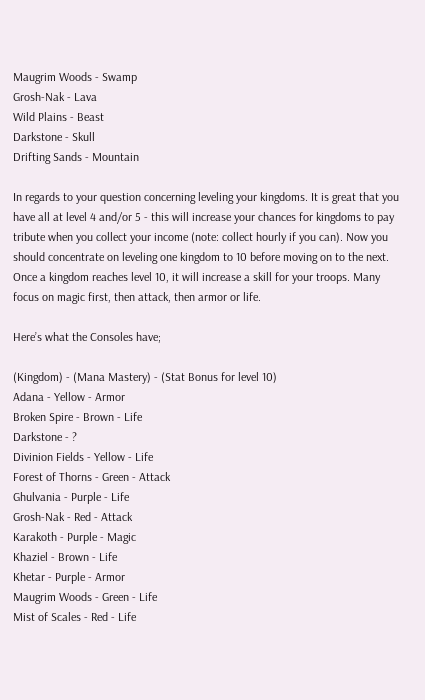Maugrim Woods - Swamp
Grosh-Nak - Lava
Wild Plains - Beast
Darkstone - Skull
Drifting Sands - Mountain

In regards to your question concerning leveling your kingdoms. It is great that you have all at level 4 and/or 5 - this will increase your chances for kingdoms to pay tribute when you collect your income (note: collect hourly if you can). Now you should concentrate on leveling one kingdom to 10 before moving on to the next. Once a kingdom reaches level 10, it will increase a skill for your troops. Many focus on magic first, then attack, then armor or life.

Here’s what the Consoles have;

(Kingdom) - (Mana Mastery) - (Stat Bonus for level 10)
Adana - Yellow - Armor
Broken Spire - Brown - Life
Darkstone - ?
Divinion Fields - Yellow - Life
Forest of Thorns - Green - Attack
Ghulvania - Purple - Life
Grosh-Nak - Red - Attack
Karakoth - Purple - Magic
Khaziel - Brown - Life
Khetar - Purple - Armor
Maugrim Woods - Green - Life
Mist of Scales - Red - Life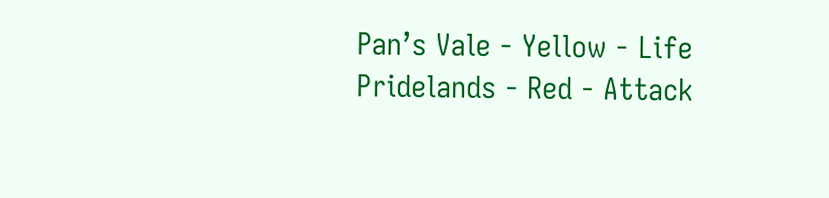Pan’s Vale - Yellow - Life
Pridelands - Red - Attack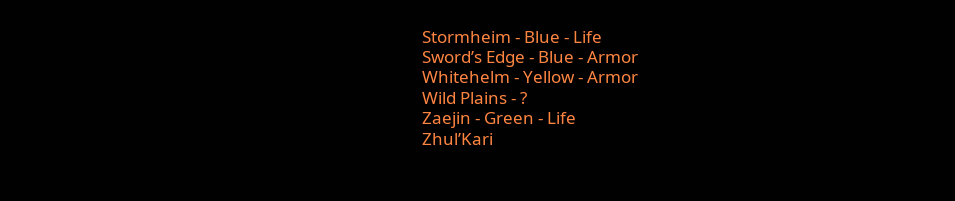Stormheim - Blue - Life
Sword’s Edge - Blue - Armor
Whitehelm - Yellow - Armor
Wild Plains - ?
Zaejin - Green - Life
Zhul’Kari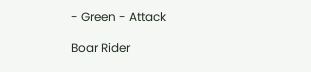- Green - Attack

Boar Rider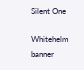Silent One

Whitehelm banner